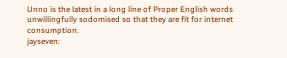Unno is the latest in a long line of Proper English words unwillingfully sodomised so that they are fit for internet consumption.
jayseven: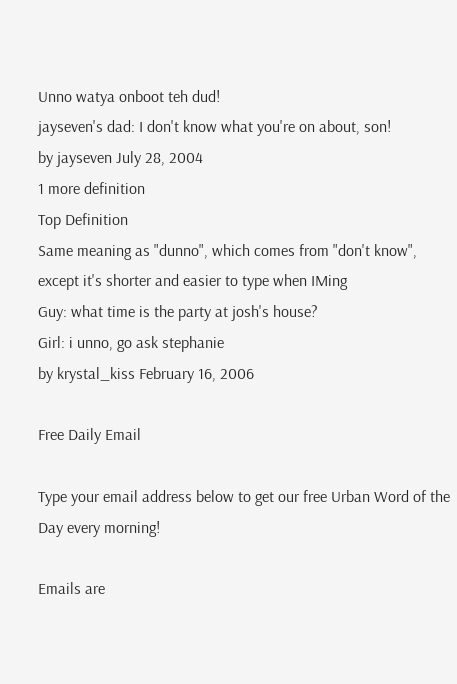Unno watya onboot teh dud!
jayseven's dad: I don't know what you're on about, son!
by jayseven July 28, 2004
1 more definition
Top Definition
Same meaning as "dunno", which comes from "don't know", except it's shorter and easier to type when IMing
Guy: what time is the party at josh's house?
Girl: i unno, go ask stephanie
by krystal_kiss February 16, 2006

Free Daily Email

Type your email address below to get our free Urban Word of the Day every morning!

Emails are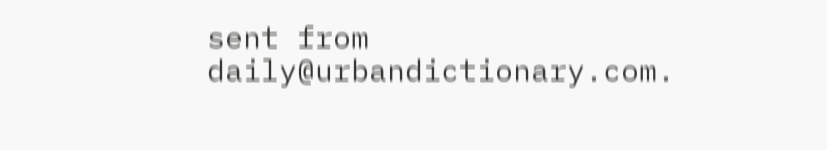sent from daily@urbandictionary.com.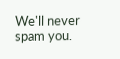We'll never spam you.